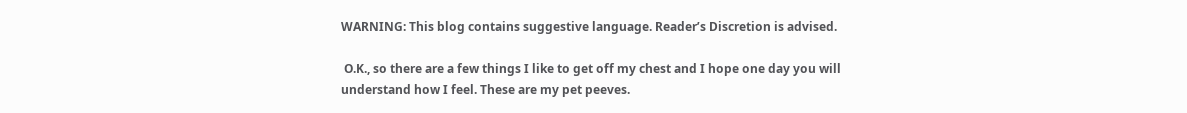WARNING: This blog contains suggestive language. Reader’s Discretion is advised.

 O.K., so there are a few things I like to get off my chest and I hope one day you will understand how I feel. These are my pet peeves.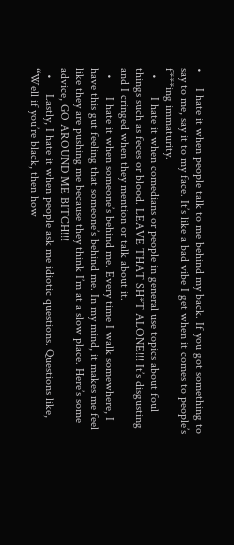•     I hate it when people talk to me behind my back. If you got something to say to me, say it to my face. It’s like a bad vibe I get when it comes to people’s f***ing immaturity.
  •      I hate it when comedians or people in general use topics about foul things such as feces or blood. LEAVE THAT SH*T ALONE!!! It’s disgusting and I cringed when they mention or talk about it.
  •      I hate it when someone’s behind me. Every time I walk somewhere, I have this gut feeling that someone’s behind me. In my mind, it makes me feel like they are pushing me because they think I’m at a slow place. Here’s some advice, GO AROUND ME BITCH!!!
  •     Lastly, I hate it when people ask me idiotic questions. Questions like, “Well if you’re black, then how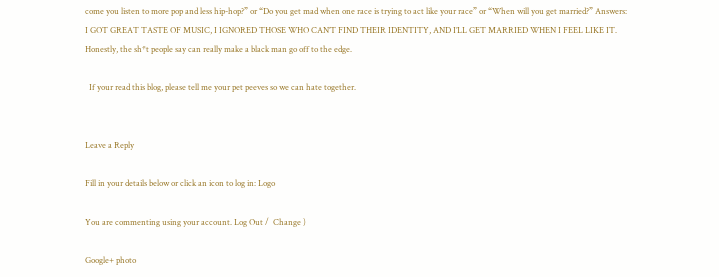come you listen to more pop and less hip-hop?” or “Do you get mad when one race is trying to act like your race” or “When will you get married?” Answers: I GOT GREAT TASTE OF MUSIC, I IGNORED THOSE WHO CAN’T FIND THEIR IDENTITY, AND I’LL GET MARRIED WHEN I FEEL LIKE IT. Honestly, the sh*t people say can really make a black man go off to the edge.

  If your read this blog, please tell me your pet peeves so we can hate together.


Leave a Reply

Fill in your details below or click an icon to log in: Logo

You are commenting using your account. Log Out /  Change )

Google+ photo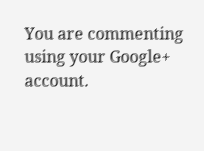You are commenting using your Google+ account.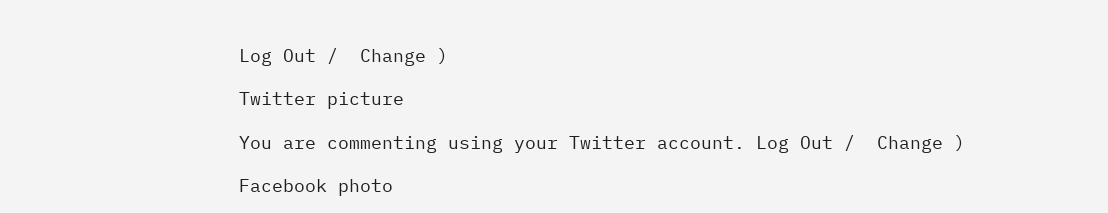Log Out /  Change )

Twitter picture

You are commenting using your Twitter account. Log Out /  Change )

Facebook photo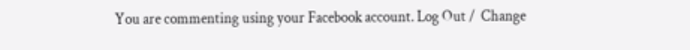You are commenting using your Facebook account. Log Out /  Change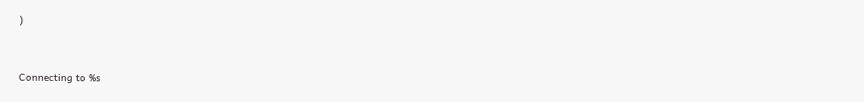)


Connecting to %s